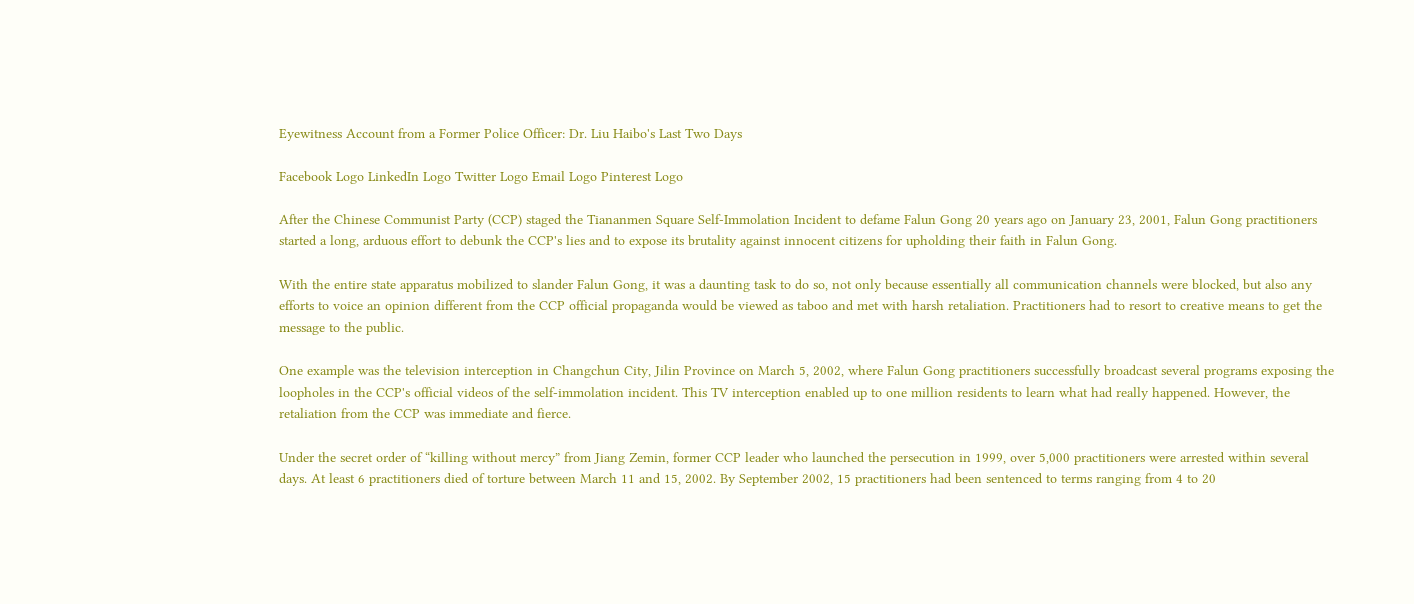Eyewitness Account from a Former Police Officer: Dr. Liu Haibo's Last Two Days

Facebook Logo LinkedIn Logo Twitter Logo Email Logo Pinterest Logo

After the Chinese Communist Party (CCP) staged the Tiananmen Square Self-Immolation Incident to defame Falun Gong 20 years ago on January 23, 2001, Falun Gong practitioners started a long, arduous effort to debunk the CCP's lies and to expose its brutality against innocent citizens for upholding their faith in Falun Gong.

With the entire state apparatus mobilized to slander Falun Gong, it was a daunting task to do so, not only because essentially all communication channels were blocked, but also any efforts to voice an opinion different from the CCP official propaganda would be viewed as taboo and met with harsh retaliation. Practitioners had to resort to creative means to get the message to the public.

One example was the television interception in Changchun City, Jilin Province on March 5, 2002, where Falun Gong practitioners successfully broadcast several programs exposing the loopholes in the CCP's official videos of the self-immolation incident. This TV interception enabled up to one million residents to learn what had really happened. However, the retaliation from the CCP was immediate and fierce.

Under the secret order of “killing without mercy” from Jiang Zemin, former CCP leader who launched the persecution in 1999, over 5,000 practitioners were arrested within several days. At least 6 practitioners died of torture between March 11 and 15, 2002. By September 2002, 15 practitioners had been sentenced to terms ranging from 4 to 20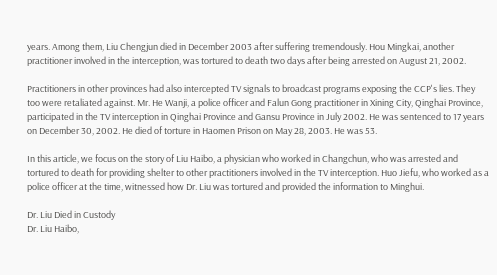years. Among them, Liu Chengjun died in December 2003 after suffering tremendously. Hou Mingkai, another practitioner involved in the interception, was tortured to death two days after being arrested on August 21, 2002.

Practitioners in other provinces had also intercepted TV signals to broadcast programs exposing the CCP's lies. They too were retaliated against. Mr. He Wanji, a police officer and Falun Gong practitioner in Xining City, Qinghai Province, participated in the TV interception in Qinghai Province and Gansu Province in July 2002. He was sentenced to 17 years on December 30, 2002. He died of torture in Haomen Prison on May 28, 2003. He was 53.

In this article, we focus on the story of Liu Haibo, a physician who worked in Changchun, who was arrested and tortured to death for providing shelter to other practitioners involved in the TV interception. Huo Jiefu, who worked as a police officer at the time, witnessed how Dr. Liu was tortured and provided the information to Minghui.

Dr. Liu Died in Custody
Dr. Liu Haibo,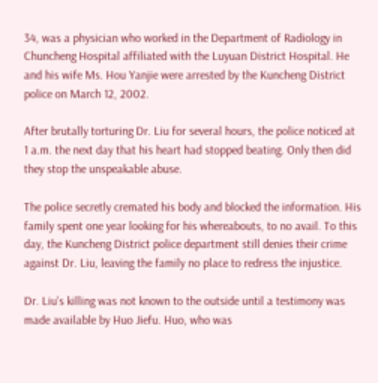34, was a physician who worked in the Department of Radiology in Chuncheng Hospital affiliated with the Luyuan District Hospital. He and his wife Ms. Hou Yanjie were arrested by the Kuncheng District police on March 12, 2002.

After brutally torturing Dr. Liu for several hours, the police noticed at 1 a.m. the next day that his heart had stopped beating. Only then did they stop the unspeakable abuse.

The police secretly cremated his body and blocked the information. His family spent one year looking for his whereabouts, to no avail. To this day, the Kuncheng District police department still denies their crime against Dr. Liu, leaving the family no place to redress the injustice.

Dr. Liu's killing was not known to the outside until a testimony was made available by Huo Jiefu. Huo, who was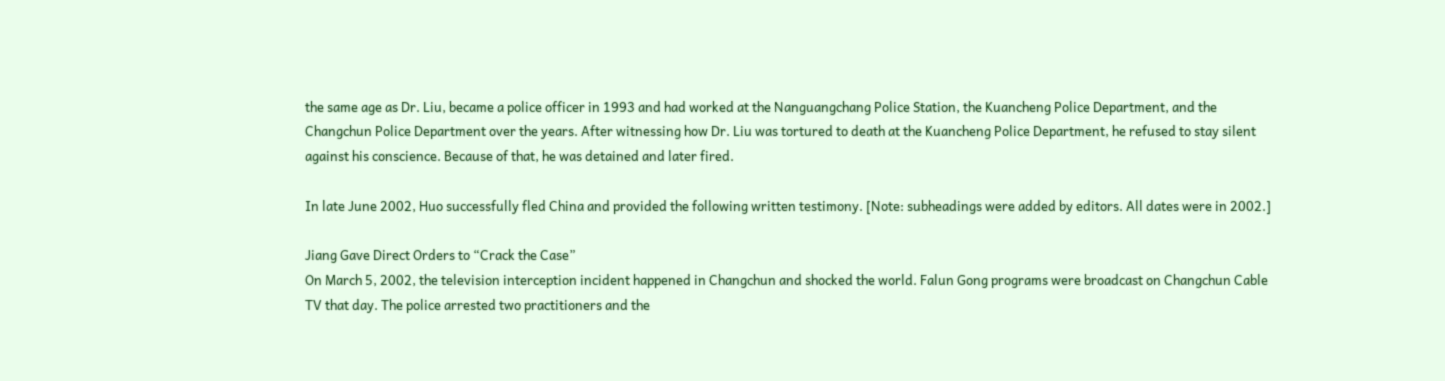the same age as Dr. Liu, became a police officer in 1993 and had worked at the Nanguangchang Police Station, the Kuancheng Police Department, and the Changchun Police Department over the years. After witnessing how Dr. Liu was tortured to death at the Kuancheng Police Department, he refused to stay silent against his conscience. Because of that, he was detained and later fired.

In late June 2002, Huo successfully fled China and provided the following written testimony. [Note: subheadings were added by editors. All dates were in 2002.]

Jiang Gave Direct Orders to “Crack the Case”
On March 5, 2002, the television interception incident happened in Changchun and shocked the world. Falun Gong programs were broadcast on Changchun Cable TV that day. The police arrested two practitioners and the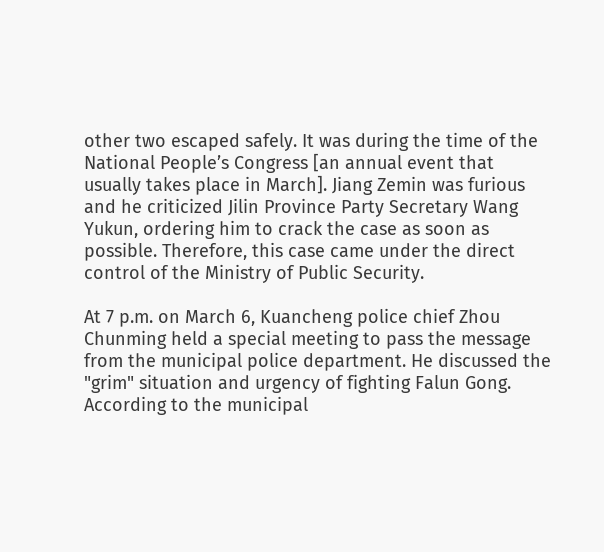other two escaped safely. It was during the time of the National People’s Congress [an annual event that usually takes place in March]. Jiang Zemin was furious and he criticized Jilin Province Party Secretary Wang Yukun, ordering him to crack the case as soon as possible. Therefore, this case came under the direct control of the Ministry of Public Security.

At 7 p.m. on March 6, Kuancheng police chief Zhou Chunming held a special meeting to pass the message from the municipal police department. He discussed the "grim" situation and urgency of fighting Falun Gong. According to the municipal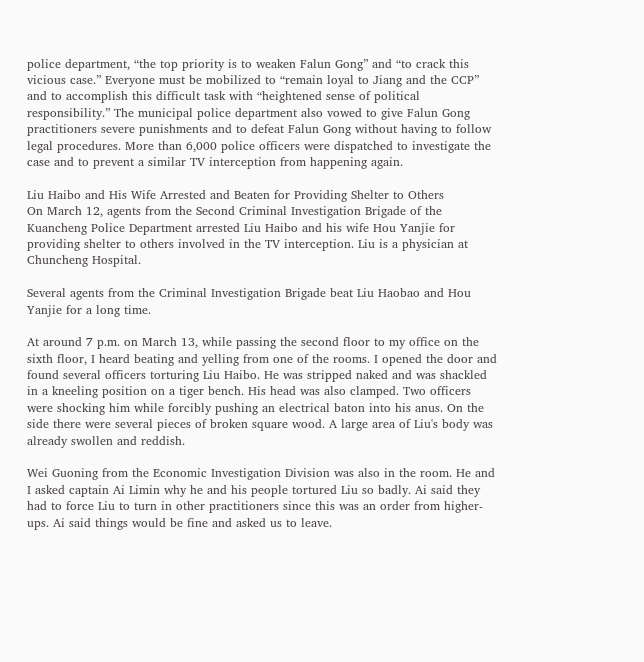police department, “the top priority is to weaken Falun Gong” and “to crack this vicious case.” Everyone must be mobilized to “remain loyal to Jiang and the CCP” and to accomplish this difficult task with “heightened sense of political responsibility.” The municipal police department also vowed to give Falun Gong practitioners severe punishments and to defeat Falun Gong without having to follow legal procedures. More than 6,000 police officers were dispatched to investigate the case and to prevent a similar TV interception from happening again.

Liu Haibo and His Wife Arrested and Beaten for Providing Shelter to Others
On March 12, agents from the Second Criminal Investigation Brigade of the Kuancheng Police Department arrested Liu Haibo and his wife Hou Yanjie for providing shelter to others involved in the TV interception. Liu is a physician at Chuncheng Hospital.

Several agents from the Criminal Investigation Brigade beat Liu Haobao and Hou Yanjie for a long time.

At around 7 p.m. on March 13, while passing the second floor to my office on the sixth floor, I heard beating and yelling from one of the rooms. I opened the door and found several officers torturing Liu Haibo. He was stripped naked and was shackled in a kneeling position on a tiger bench. His head was also clamped. Two officers were shocking him while forcibly pushing an electrical baton into his anus. On the side there were several pieces of broken square wood. A large area of Liu's body was already swollen and reddish.

Wei Guoning from the Economic Investigation Division was also in the room. He and I asked captain Ai Limin why he and his people tortured Liu so badly. Ai said they had to force Liu to turn in other practitioners since this was an order from higher-ups. Ai said things would be fine and asked us to leave.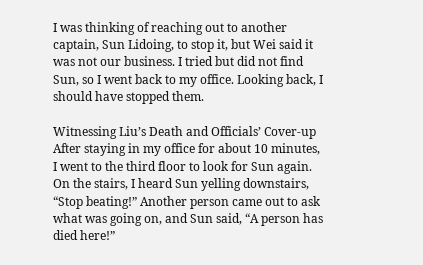I was thinking of reaching out to another captain, Sun Lidoing, to stop it, but Wei said it was not our business. I tried but did not find Sun, so I went back to my office. Looking back, I should have stopped them.

Witnessing Liu’s Death and Officials’ Cover-up
After staying in my office for about 10 minutes, I went to the third floor to look for Sun again. On the stairs, I heard Sun yelling downstairs, “Stop beating!” Another person came out to ask what was going on, and Sun said, “A person has died here!”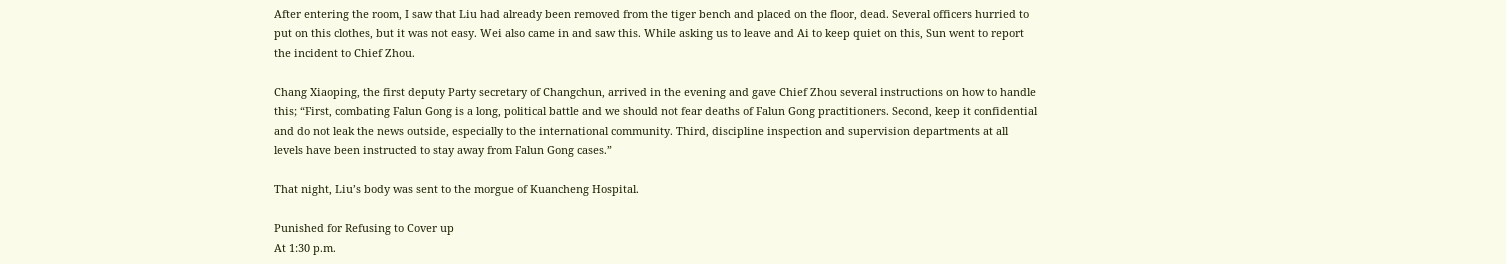After entering the room, I saw that Liu had already been removed from the tiger bench and placed on the floor, dead. Several officers hurried to put on this clothes, but it was not easy. Wei also came in and saw this. While asking us to leave and Ai to keep quiet on this, Sun went to report the incident to Chief Zhou.

Chang Xiaoping, the first deputy Party secretary of Changchun, arrived in the evening and gave Chief Zhou several instructions on how to handle this; “First, combating Falun Gong is a long, political battle and we should not fear deaths of Falun Gong practitioners. Second, keep it confidential and do not leak the news outside, especially to the international community. Third, discipline inspection and supervision departments at all levels have been instructed to stay away from Falun Gong cases.”

That night, Liu’s body was sent to the morgue of Kuancheng Hospital.

Punished for Refusing to Cover up
At 1:30 p.m.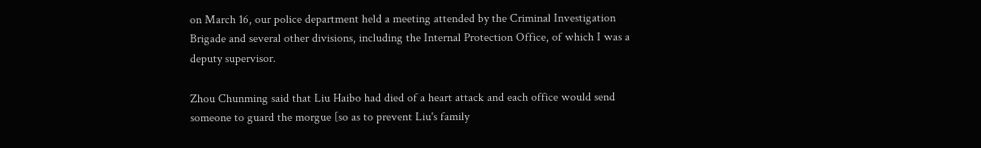on March 16, our police department held a meeting attended by the Criminal Investigation Brigade and several other divisions, including the Internal Protection Office, of which I was a deputy supervisor.

Zhou Chunming said that Liu Haibo had died of a heart attack and each office would send someone to guard the morgue [so as to prevent Liu's family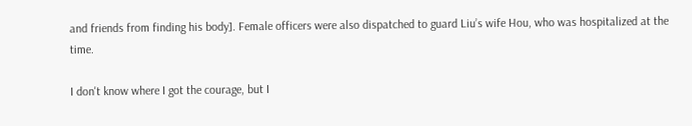and friends from finding his body]. Female officers were also dispatched to guard Liu’s wife Hou, who was hospitalized at the time.

I don't know where I got the courage, but I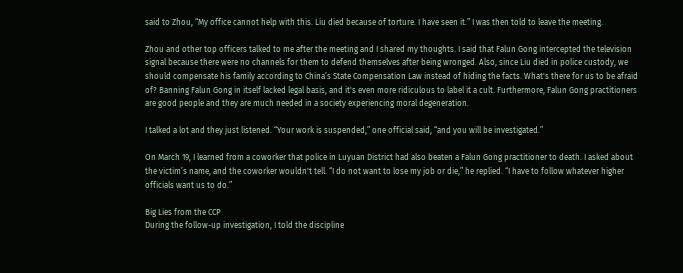said to Zhou, “My office cannot help with this. Liu died because of torture. I have seen it.” I was then told to leave the meeting.

Zhou and other top officers talked to me after the meeting and I shared my thoughts. I said that Falun Gong intercepted the television signal because there were no channels for them to defend themselves after being wronged. Also, since Liu died in police custody, we should compensate his family according to China’s State Compensation Law instead of hiding the facts. What's there for us to be afraid of? Banning Falun Gong in itself lacked legal basis, and it's even more ridiculous to label it a cult. Furthermore, Falun Gong practitioners are good people and they are much needed in a society experiencing moral degeneration.

I talked a lot and they just listened. “Your work is suspended,” one official said, “and you will be investigated.”

On March 19, I learned from a coworker that police in Luyuan District had also beaten a Falun Gong practitioner to death. I asked about the victim’s name, and the coworker wouldn't tell. “I do not want to lose my job or die,” he replied. “I have to follow whatever higher officials want us to do.”

Big Lies from the CCP
During the follow-up investigation, I told the discipline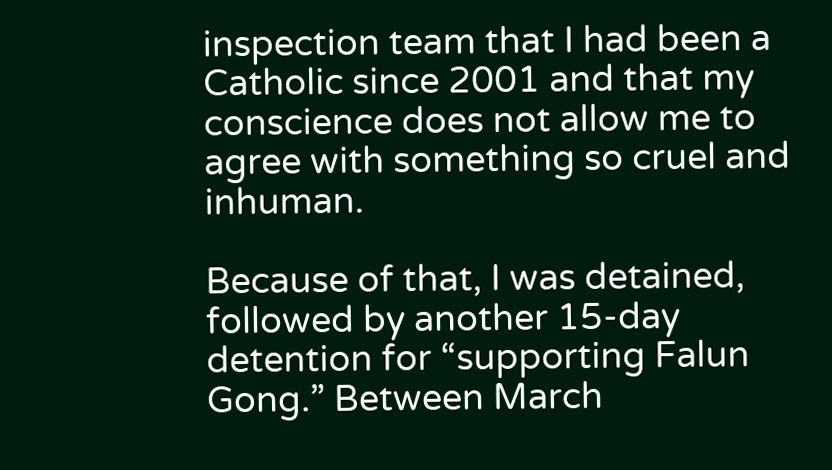inspection team that I had been a Catholic since 2001 and that my conscience does not allow me to agree with something so cruel and inhuman.

Because of that, I was detained, followed by another 15-day detention for “supporting Falun Gong.” Between March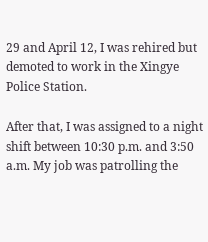29 and April 12, I was rehired but demoted to work in the Xingye Police Station.

After that, I was assigned to a night shift between 10:30 p.m. and 3:50 a.m. My job was patrolling the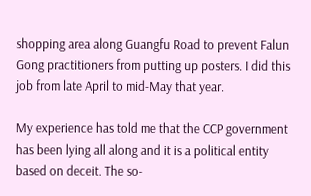shopping area along Guangfu Road to prevent Falun Gong practitioners from putting up posters. I did this job from late April to mid-May that year.

My experience has told me that the CCP government has been lying all along and it is a political entity based on deceit. The so-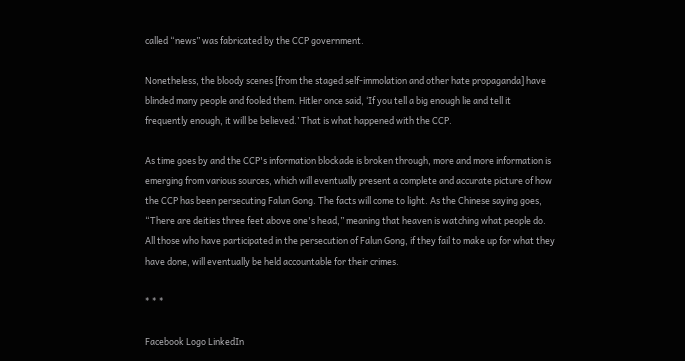called “news” was fabricated by the CCP government.

Nonetheless, the bloody scenes [from the staged self-immolation and other hate propaganda] have blinded many people and fooled them. Hitler once said, ‘If you tell a big enough lie and tell it frequently enough, it will be believed.’ That is what happened with the CCP.

As time goes by and the CCP's information blockade is broken through, more and more information is emerging from various sources, which will eventually present a complete and accurate picture of how the CCP has been persecuting Falun Gong. The facts will come to light. As the Chinese saying goes, “There are deities three feet above one's head,” meaning that heaven is watching what people do. All those who have participated in the persecution of Falun Gong, if they fail to make up for what they have done, will eventually be held accountable for their crimes.

* * *

Facebook Logo LinkedIn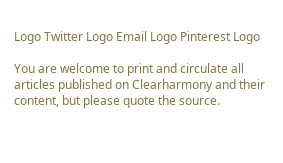Logo Twitter Logo Email Logo Pinterest Logo

You are welcome to print and circulate all articles published on Clearharmony and their content, but please quote the source.